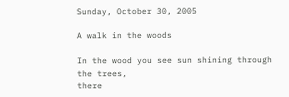Sunday, October 30, 2005

A walk in the woods

In the wood you see sun shining through the trees,
there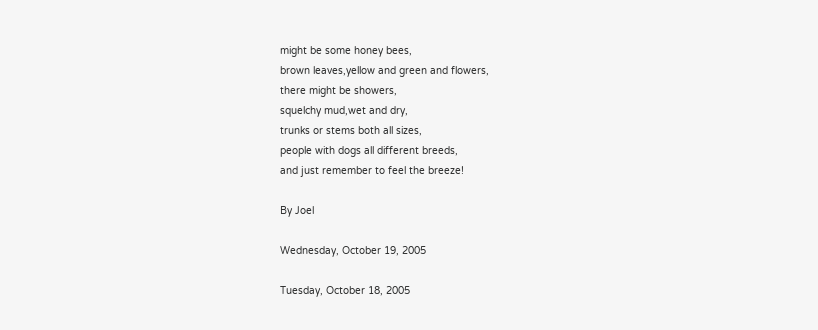might be some honey bees,
brown leaves,yellow and green and flowers,
there might be showers,
squelchy mud,wet and dry,
trunks or stems both all sizes,
people with dogs all different breeds,
and just remember to feel the breeze!

By Joel

Wednesday, October 19, 2005

Tuesday, October 18, 2005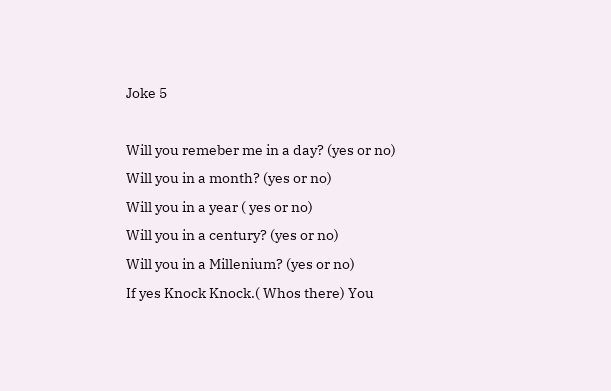Joke 5

Will you remeber me in a day? (yes or no)
Will you in a month? (yes or no)
Will you in a year ( yes or no)
Will you in a century? (yes or no)
Will you in a Millenium? (yes or no)
If yes Knock Knock.( Whos there) You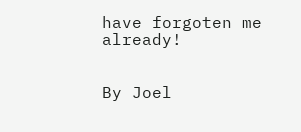have forgoten me already!


By Joel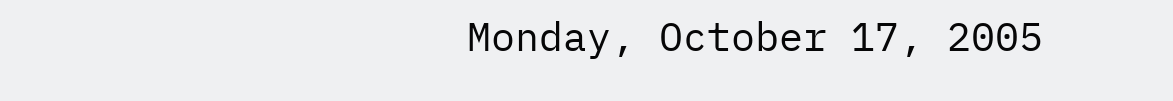Monday, October 17, 2005